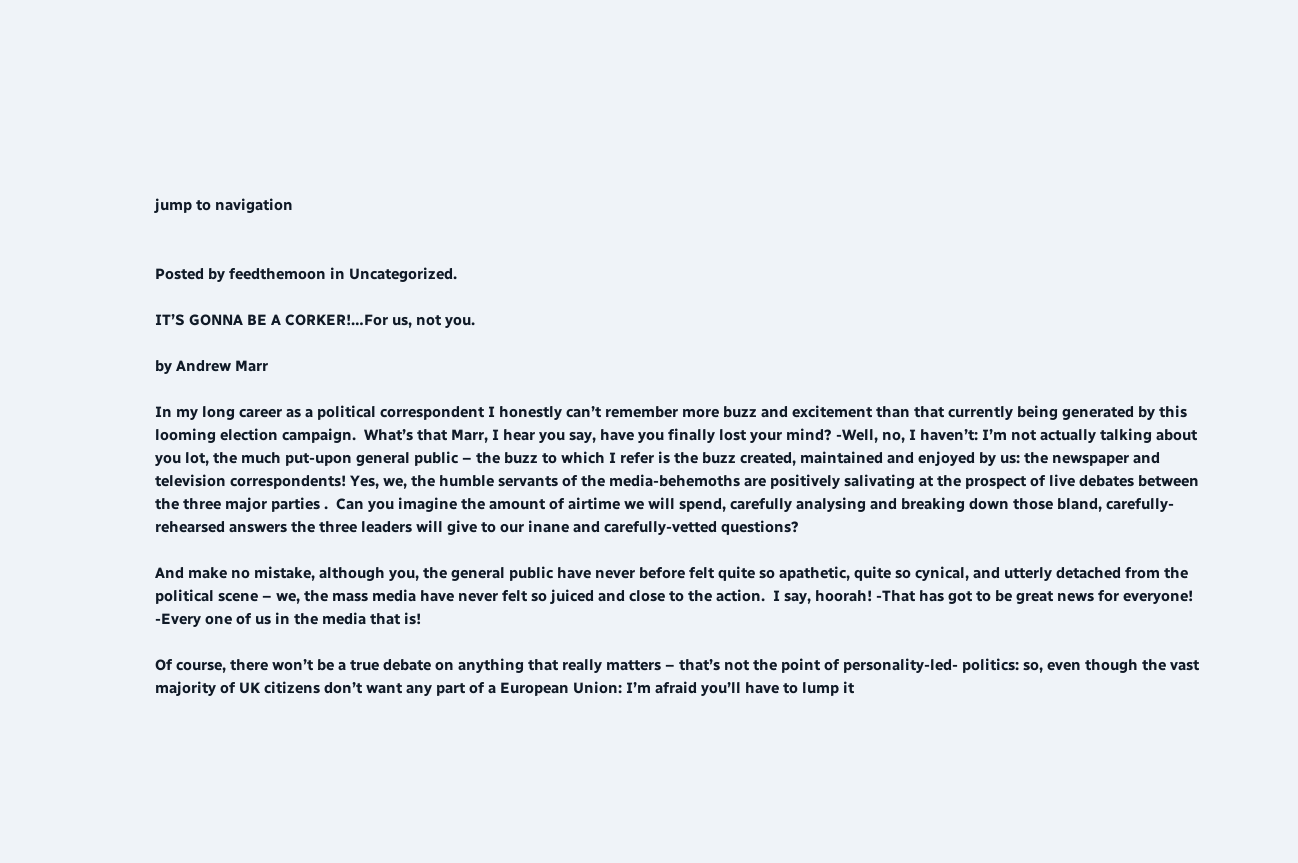jump to navigation


Posted by feedthemoon in Uncategorized.

IT’S GONNA BE A CORKER!…For us, not you.

by Andrew Marr

In my long career as a political correspondent I honestly can’t remember more buzz and excitement than that currently being generated by this looming election campaign.  What’s that Marr, I hear you say, have you finally lost your mind? -Well, no, I haven’t: I’m not actually talking about you lot, the much put-upon general public – the buzz to which I refer is the buzz created, maintained and enjoyed by us: the newspaper and television correspondents! Yes, we, the humble servants of the media-behemoths are positively salivating at the prospect of live debates between the three major parties .  Can you imagine the amount of airtime we will spend, carefully analysing and breaking down those bland, carefully-rehearsed answers the three leaders will give to our inane and carefully-vetted questions?

And make no mistake, although you, the general public have never before felt quite so apathetic, quite so cynical, and utterly detached from the political scene – we, the mass media have never felt so juiced and close to the action.  I say, hoorah! -That has got to be great news for everyone! -Every one of us in the media that is!

Of course, there won’t be a true debate on anything that really matters – that’s not the point of personality-led- politics: so, even though the vast majority of UK citizens don’t want any part of a European Union: I’m afraid you’ll have to lump it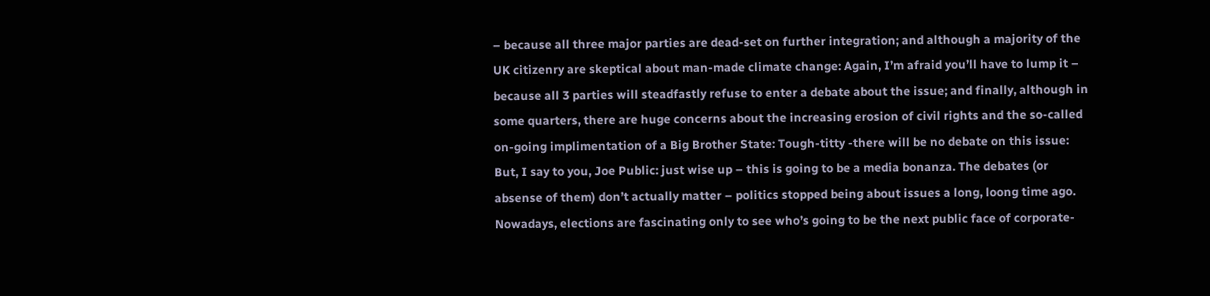– because all three major parties are dead-set on further integration; and although a majority of the UK citizenry are skeptical about man-made climate change: Again, I’m afraid you’ll have to lump it – because all 3 parties will steadfastly refuse to enter a debate about the issue; and finally, although in some quarters, there are huge concerns about the increasing erosion of civil rights and the so-called on-going implimentation of a Big Brother State: Tough-titty -there will be no debate on this issue: But, I say to you, Joe Public: just wise up – this is going to be a media bonanza. The debates (or absense of them) don’t actually matter – politics stopped being about issues a long, loong time ago.  Nowadays, elections are fascinating only to see who’s going to be the next public face of corporate-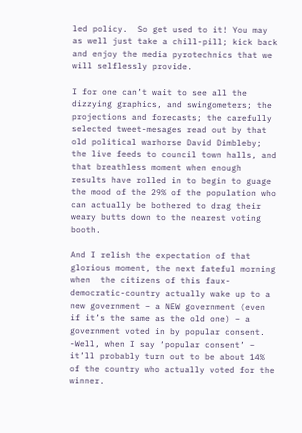led policy.  So get used to it! You may as well just take a chill-pill; kick back and enjoy the media pyrotechnics that we will selflessly provide.

I for one can’t wait to see all the dizzying graphics, and swingometers; the projections and forecasts; the carefully selected tweet-mesages read out by that old political warhorse David Dimbleby; the live feeds to council town halls, and that breathless moment when enough results have rolled in to begin to guage the mood of the 29% of the population who can actually be bothered to drag their weary butts down to the nearest voting booth.

And I relish the expectation of that glorious moment, the next fateful morning when  the citizens of this faux-democratic-country actually wake up to a new government – a NEW government (even if it’s the same as the old one) – a government voted in by popular consent. -Well, when I say ‘popular consent’ – it’ll probably turn out to be about 14% of the country who actually voted for the winner.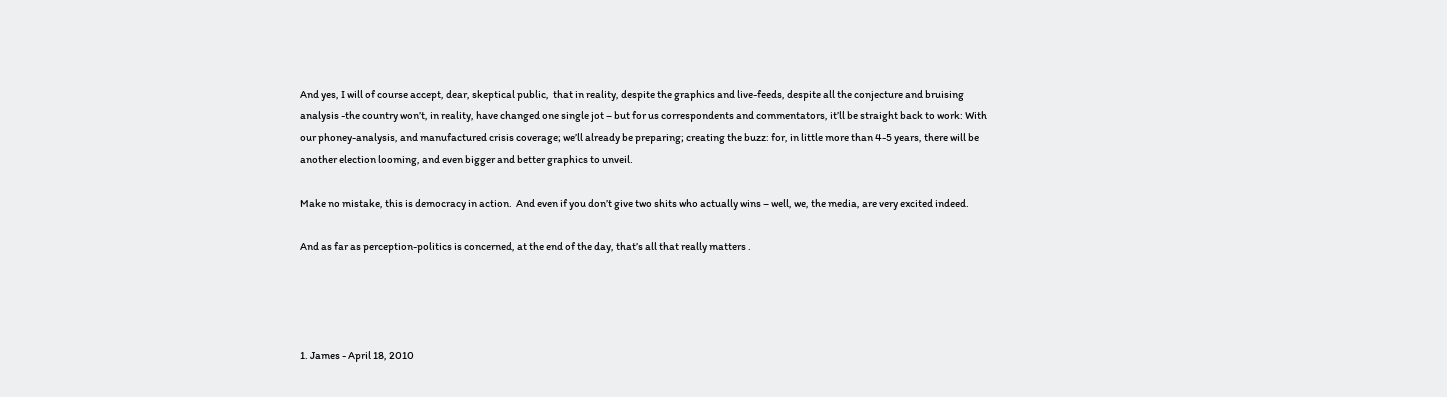And yes, I will of course accept, dear, skeptical public,  that in reality, despite the graphics and live-feeds, despite all the conjecture and bruising analysis -the country won’t, in reality, have changed one single jot – but for us correspondents and commentators, it’ll be straight back to work: With our phoney-analysis, and manufactured crisis coverage; we’ll already be preparing; creating the buzz: for, in little more than 4-5 years, there will be another election looming, and even bigger and better graphics to unveil.

Make no mistake, this is democracy in action.  And even if you don’t give two shits who actually wins – well, we, the media, are very excited indeed.

And as far as perception-politics is concerned, at the end of the day, that’s all that really matters .




1. James - April 18, 2010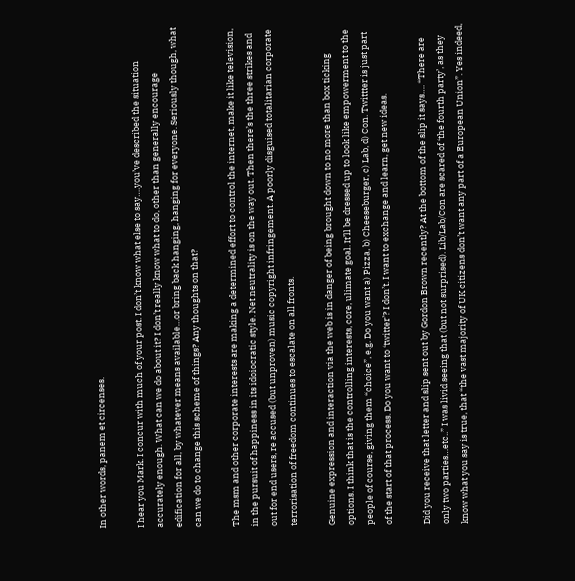In other words, panem et circenses.

I hear you Mark. I concur with much of your post. I don’t know what else to say….you’ve described the situation accurately enough. What can we do about it? I don’t really know what to do, other than generally encourage edification for all, by whatever means available…or bring back hanging, hanging for everyone. Seriously though, what can we do to change this scheme of things? Any thoughts on that?

The msm and other corporate interests are making a determined effort to control the internet, make it like television, in the pursuit of happiness in its idoiocratic style. Net neutrality is on the way out. Then there’s the three strikes and out for end users, re accused (but unproven) music copyright infringement. A poorly disguised totalitarian corporate terrorisation of freedom continues to escalate on all fronts.

Genuine expression and interaction via the web is in danger of being brought down to no more than box ticking options. I think that is the controlling interests, core, ulimate goal. It’ll be dressed up to look like empowerment to the people of course, giving them “choice”, e.g. Do you want a) Pizza, b) Cheeseburger, c) Lab, d) Con. Twittter is just part of the start of that process. Do you want to ‘twitter’? I don’t. I want to exchange and learn, get new ideas.

Did you receive that letter and slip sent out by Gordon Brown recently? At the bottom of the slip it says…. “There are only two parties…etc..” I was livid seeing that (but not surprised). Lib/Lab/Con are scared of ‘the fourth party’, as they know what you say is true, that “the vast majority of UK citizens don’t want any part of a European Union”. Yes indeed,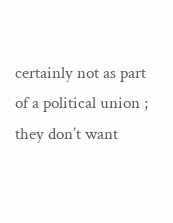certainly not as part of a political union ; they don’t want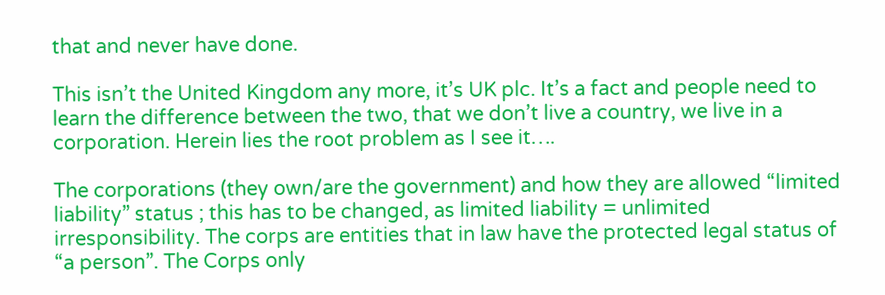that and never have done.

This isn’t the United Kingdom any more, it’s UK plc. It’s a fact and people need to learn the difference between the two, that we don’t live a country, we live in a corporation. Herein lies the root problem as I see it….

The corporations (they own/are the government) and how they are allowed “limited liability” status ; this has to be changed, as limited liability = unlimited irresponsibility. The corps are entities that in law have the protected legal status of “a person”. The Corps only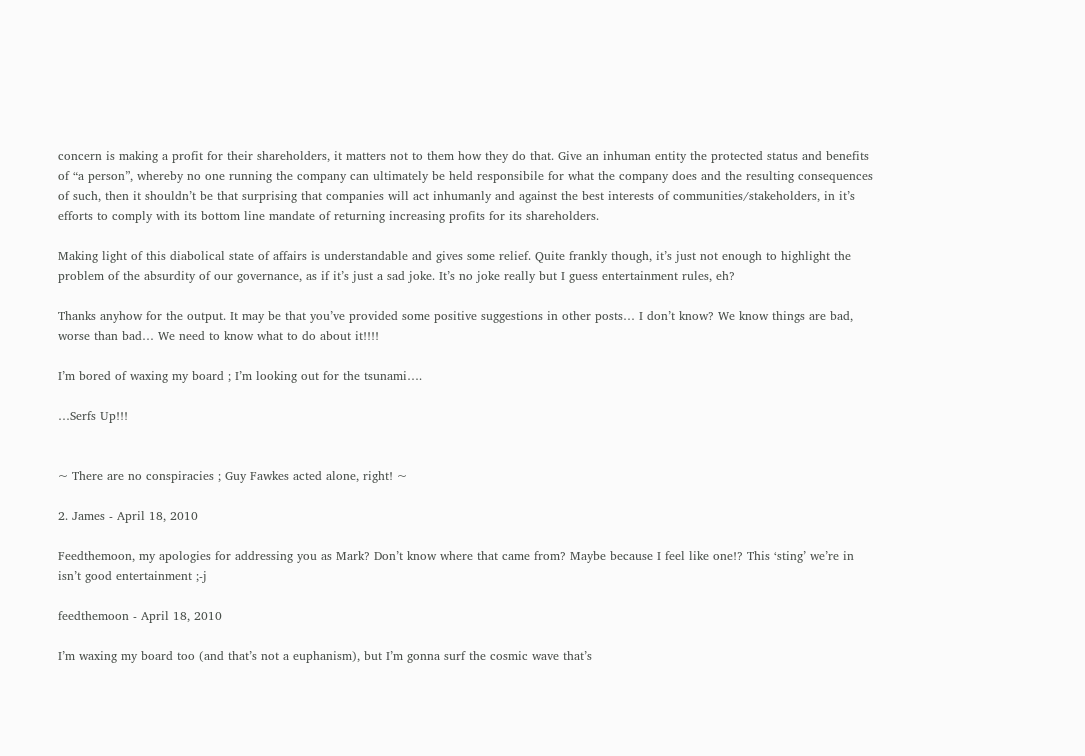concern is making a profit for their shareholders, it matters not to them how they do that. Give an inhuman entity the protected status and benefits of “a person”, whereby no one running the company can ultimately be held responsibile for what the company does and the resulting consequences of such, then it shouldn’t be that surprising that companies will act inhumanly and against the best interests of communities/stakeholders, in it’s efforts to comply with its bottom line mandate of returning increasing profits for its shareholders.

Making light of this diabolical state of affairs is understandable and gives some relief. Quite frankly though, it’s just not enough to highlight the problem of the absurdity of our governance, as if it’s just a sad joke. It’s no joke really but I guess entertainment rules, eh?

Thanks anyhow for the output. It may be that you’ve provided some positive suggestions in other posts… I don’t know? We know things are bad, worse than bad… We need to know what to do about it!!!!

I’m bored of waxing my board ; I’m looking out for the tsunami….

…Serfs Up!!!


~ There are no conspiracies ; Guy Fawkes acted alone, right! ~

2. James - April 18, 2010

Feedthemoon, my apologies for addressing you as Mark? Don’t know where that came from? Maybe because I feel like one!? This ‘sting’ we’re in isn’t good entertainment ;-j

feedthemoon - April 18, 2010

I’m waxing my board too (and that’s not a euphanism), but I’m gonna surf the cosmic wave that’s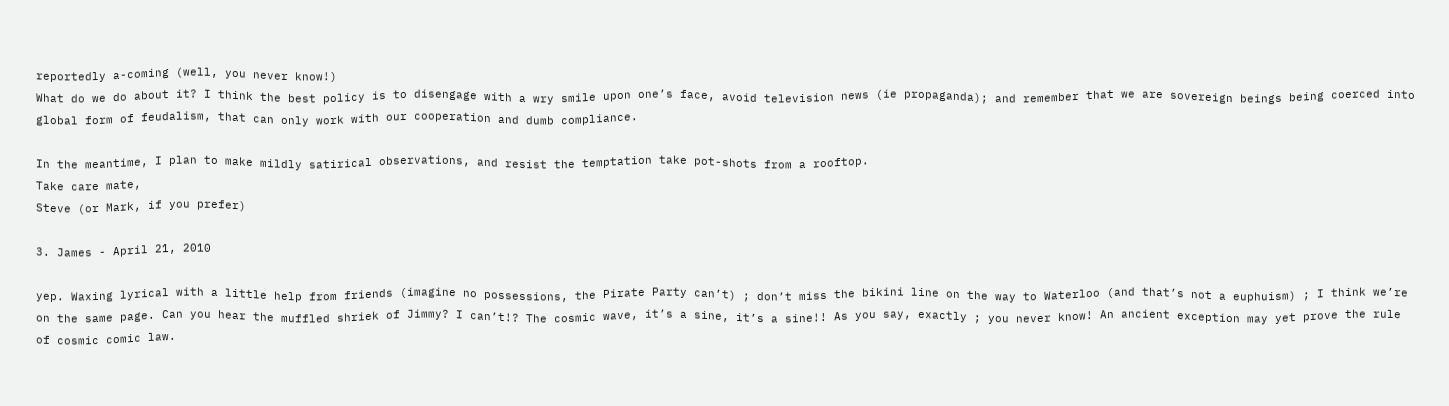reportedly a-coming (well, you never know!)
What do we do about it? I think the best policy is to disengage with a wry smile upon one’s face, avoid television news (ie propaganda); and remember that we are sovereign beings being coerced into global form of feudalism, that can only work with our cooperation and dumb compliance.

In the meantime, I plan to make mildly satirical observations, and resist the temptation take pot-shots from a rooftop.
Take care mate,
Steve (or Mark, if you prefer)

3. James - April 21, 2010

yep. Waxing lyrical with a little help from friends (imagine no possessions, the Pirate Party can’t) ; don’t miss the bikini line on the way to Waterloo (and that’s not a euphuism) ; I think we’re on the same page. Can you hear the muffled shriek of Jimmy? I can’t!? The cosmic wave, it’s a sine, it’s a sine!! As you say, exactly ; you never know! An ancient exception may yet prove the rule of cosmic comic law.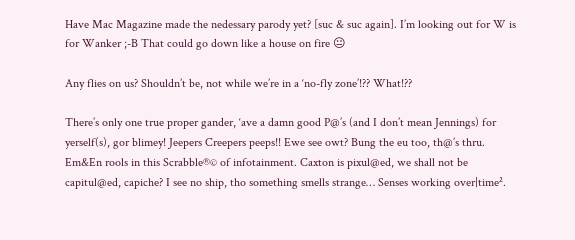Have Mac Magazine made the nedessary parody yet? [suc & suc again]. I’m looking out for W is for Wanker ;-B That could go down like a house on fire 😐

Any flies on us? Shouldn’t be, not while we’re in a ‘no-fly zone’!?? What!??

There’s only one true proper gander, ‘ave a damn good P@’s (and I don’t mean Jennings) for yerself(s), gor blimey! Jeepers Creepers peeps!! Ewe see owt? Bung the eu too, th@’s thru. Em&En rools in this Scrabble®© of infotainment. Caxton is pixul@ed, we shall not be capitul@ed, capiche? I see no ship, tho something smells strange… Senses working over|time².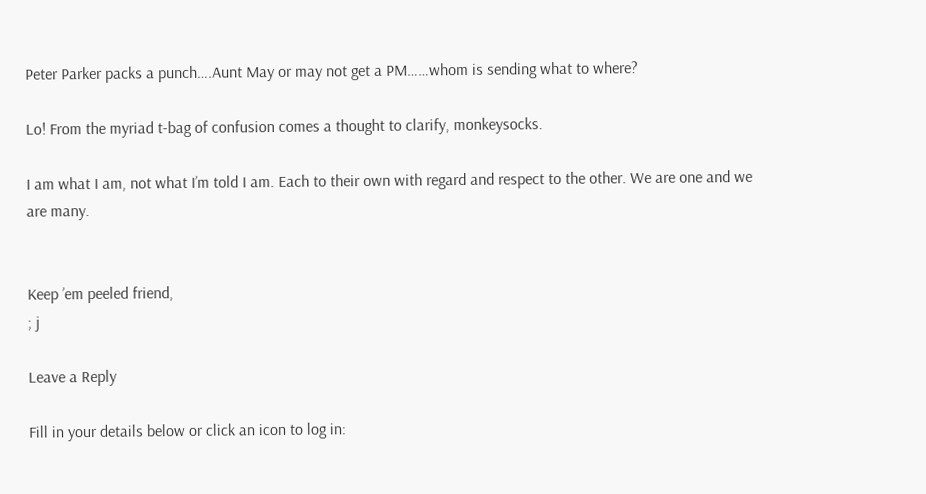Peter Parker packs a punch….Aunt May or may not get a PM……whom is sending what to where?

Lo! From the myriad t-bag of confusion comes a thought to clarify, monkeysocks.

I am what I am, not what I’m told I am. Each to their own with regard and respect to the other. We are one and we are many.


Keep ’em peeled friend,
; j

Leave a Reply

Fill in your details below or click an icon to log in: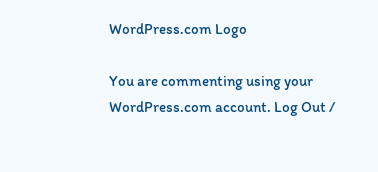WordPress.com Logo

You are commenting using your WordPress.com account. Log Out /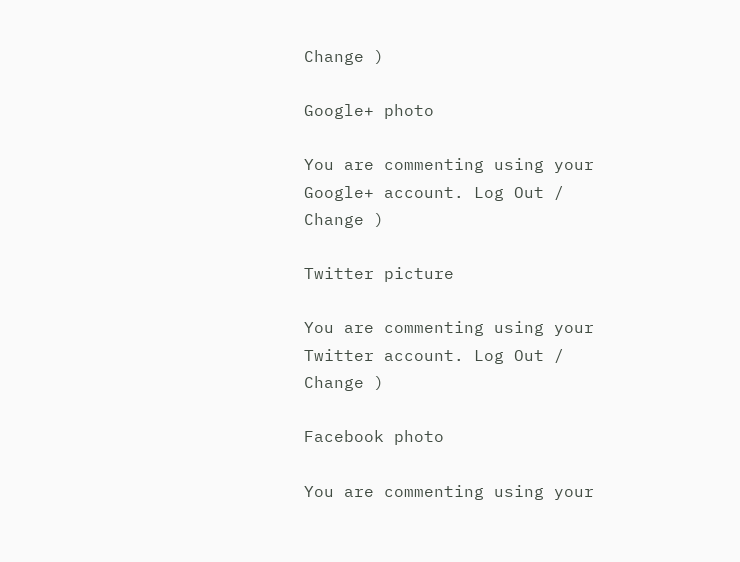Change )

Google+ photo

You are commenting using your Google+ account. Log Out /  Change )

Twitter picture

You are commenting using your Twitter account. Log Out /  Change )

Facebook photo

You are commenting using your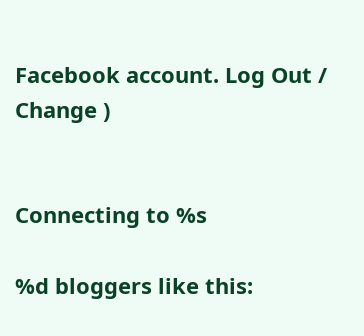Facebook account. Log Out /  Change )


Connecting to %s

%d bloggers like this: